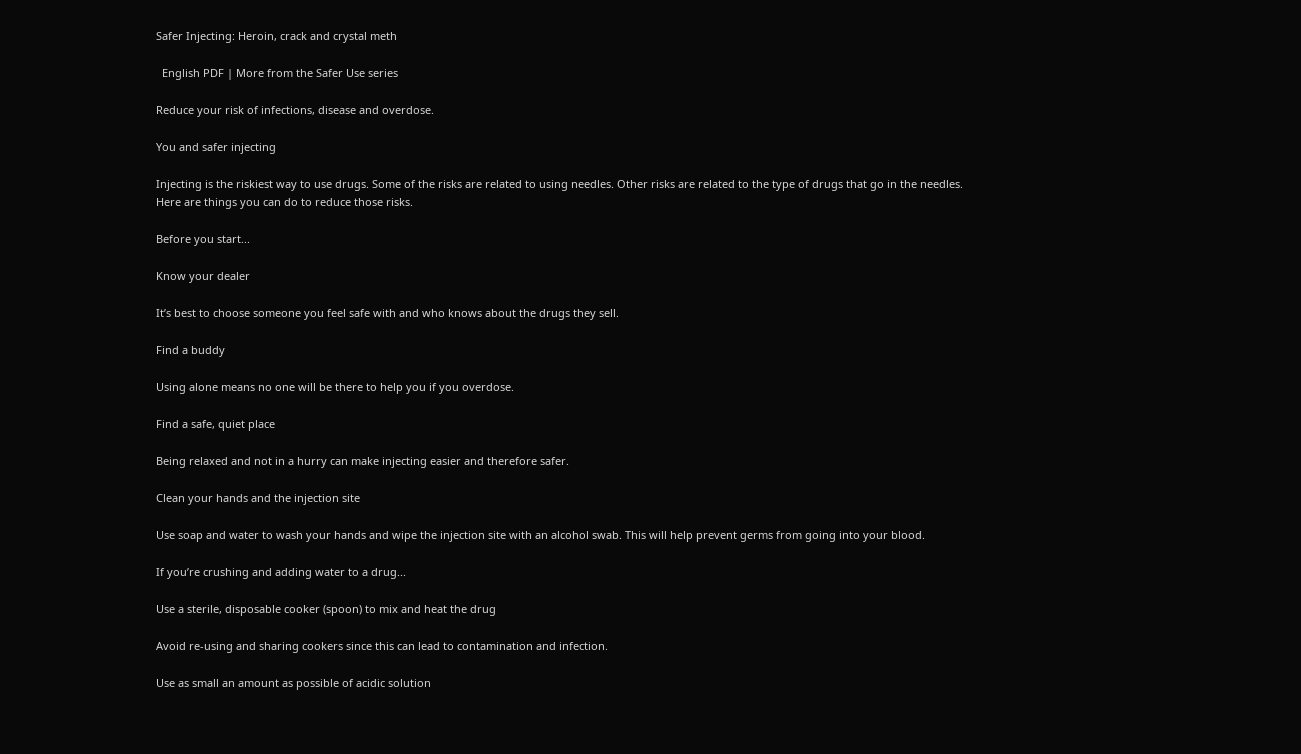Safer Injecting: Heroin, crack and crystal meth

  English PDF | More from the Safer Use series

Reduce your risk of infections, disease and overdose.

You and safer injecting

Injecting is the riskiest way to use drugs. Some of the risks are related to using needles. Other risks are related to the type of drugs that go in the needles. Here are things you can do to reduce those risks.

Before you start...

Know your dealer

It’s best to choose someone you feel safe with and who knows about the drugs they sell.

Find a buddy

Using alone means no one will be there to help you if you overdose.

Find a safe, quiet place

Being relaxed and not in a hurry can make injecting easier and therefore safer.

Clean your hands and the injection site

Use soap and water to wash your hands and wipe the injection site with an alcohol swab. This will help prevent germs from going into your blood.

If you’re crushing and adding water to a drug...

Use a sterile, disposable cooker (spoon) to mix and heat the drug

Avoid re-using and sharing cookers since this can lead to contamination and infection.

Use as small an amount as possible of acidic solution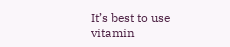It’s best to use vitamin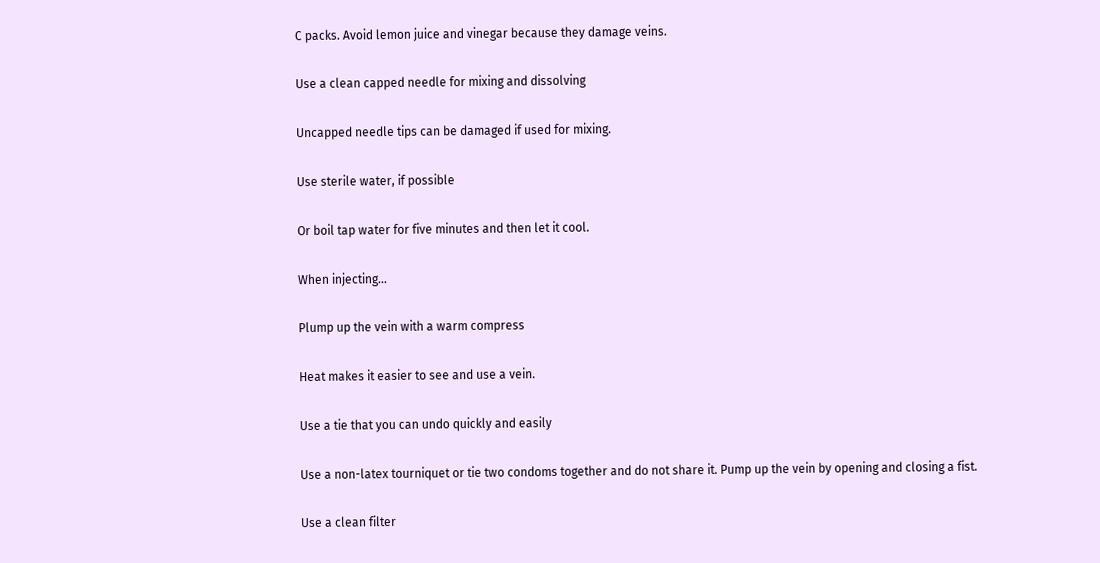C packs. Avoid lemon juice and vinegar because they damage veins.

Use a clean capped needle for mixing and dissolving

Uncapped needle tips can be damaged if used for mixing.

Use sterile water, if possible

Or boil tap water for five minutes and then let it cool.

When injecting...

Plump up the vein with a warm compress

Heat makes it easier to see and use a vein.

Use a tie that you can undo quickly and easily

Use a non-latex tourniquet or tie two condoms together and do not share it. Pump up the vein by opening and closing a fist.

Use a clean filter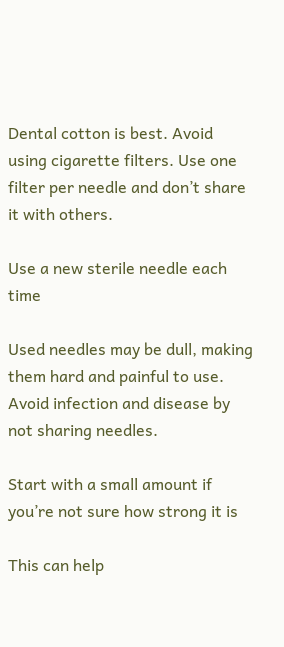Dental cotton is best. Avoid using cigarette filters. Use one filter per needle and don’t share it with others.

Use a new sterile needle each time

Used needles may be dull, making them hard and painful to use. Avoid infection and disease by not sharing needles.

Start with a small amount if you’re not sure how strong it is

This can help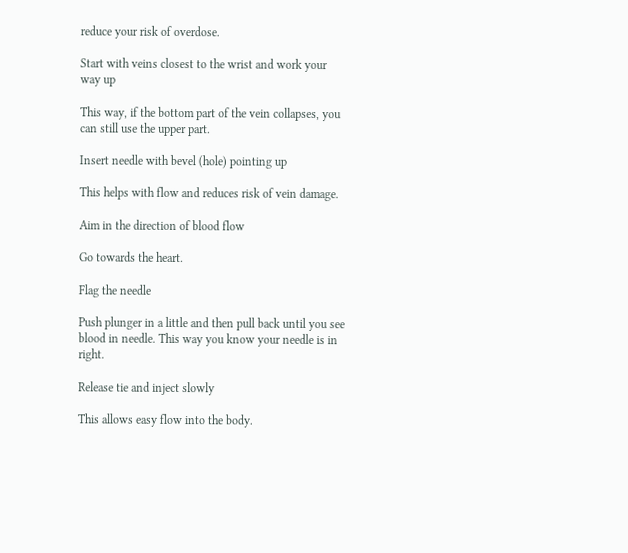reduce your risk of overdose.

Start with veins closest to the wrist and work your way up

This way, if the bottom part of the vein collapses, you can still use the upper part.

Insert needle with bevel (hole) pointing up

This helps with flow and reduces risk of vein damage.

Aim in the direction of blood flow

Go towards the heart.

Flag the needle

Push plunger in a little and then pull back until you see blood in needle. This way you know your needle is in right.

Release tie and inject slowly

This allows easy flow into the body.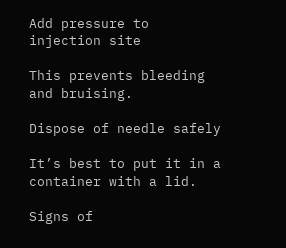Add pressure to injection site

This prevents bleeding and bruising.

Dispose of needle safely

It’s best to put it in a container with a lid.

Signs of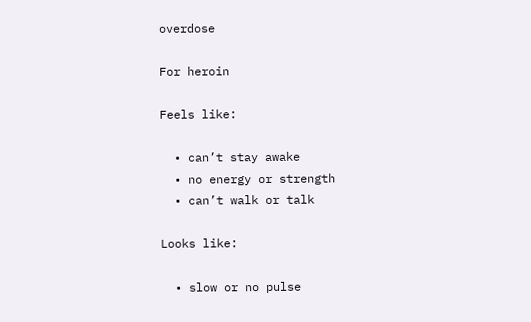overdose

For heroin

Feels like:

  • can’t stay awake
  • no energy or strength
  • can’t walk or talk

Looks like:

  • slow or no pulse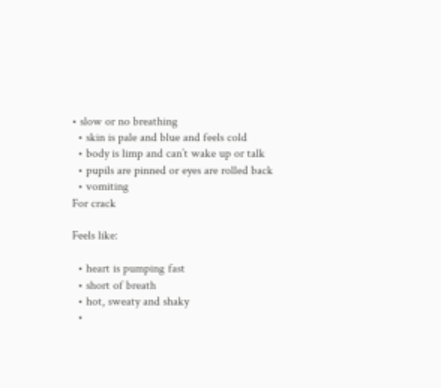• slow or no breathing
  • skin is pale and blue and feels cold
  • body is limp and can’t wake up or talk
  • pupils are pinned or eyes are rolled back
  • vomiting
For crack

Feels like:

  • heart is pumping fast
  • short of breath
  • hot, sweaty and shaky
  •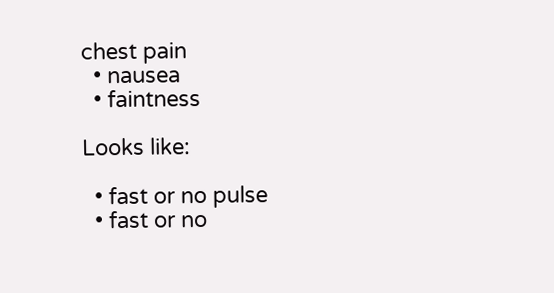chest pain
  • nausea
  • faintness

Looks like:

  • fast or no pulse
  • fast or no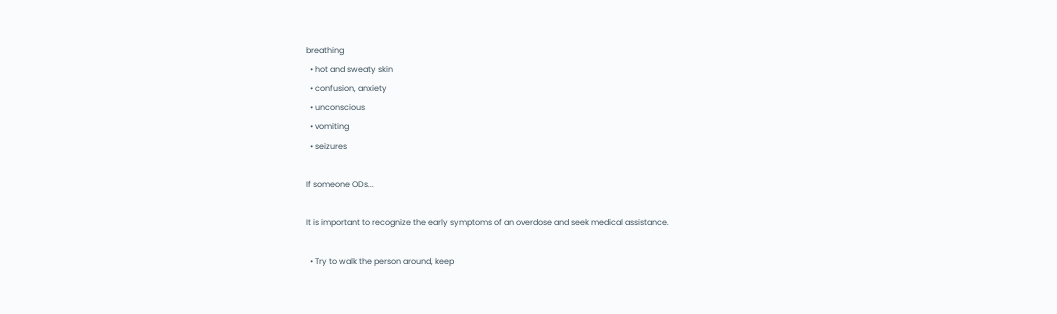breathing
  • hot and sweaty skin
  • confusion, anxiety
  • unconscious
  • vomiting
  • seizures

If someone ODs...

It is important to recognize the early symptoms of an overdose and seek medical assistance.

  • Try to walk the person around, keep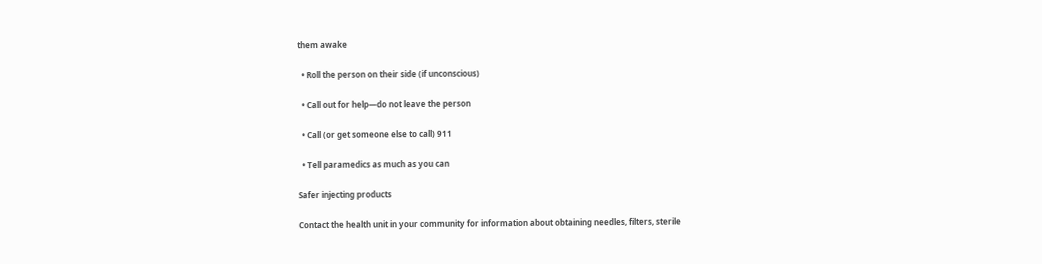them awake

  • Roll the person on their side (if unconscious)

  • Call out for help—do not leave the person

  • Call (or get someone else to call) 911

  • Tell paramedics as much as you can

Safer injecting products

Contact the health unit in your community for information about obtaining needles, filters, sterile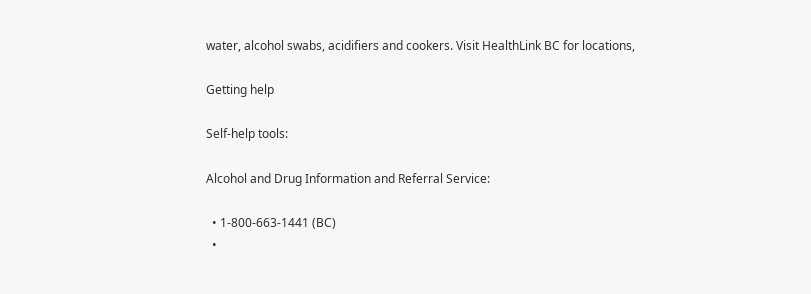water, alcohol swabs, acidifiers and cookers. Visit HealthLink BC for locations,

Getting help

Self-help tools:

Alcohol and Drug Information and Referral Service:

  • 1-800-663-1441 (BC)
  •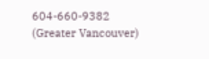604-660-9382 (Greater Vancouver)